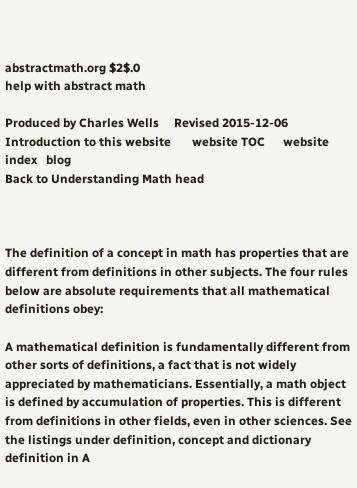abstractmath.org $2$.0
help with abstract math

Produced by Charles Wells     Revised 2015-12-06
Introduction to this website       website TOC      website index   blog
Back to Understanding Math head



The definition of a concept in math has properties that are different from definitions in other subjects. The four rules below are absolute requirements that all mathematical definitions obey:

A mathematical definition is fundamentally different from other sorts of definitions, a fact that is not widely appreciated by mathematicians. Essentially, a math object is defined by accumulation of properties. This is different from definitions in other fields, even in other sciences. See the listings under definition, concept and dictionary definition in A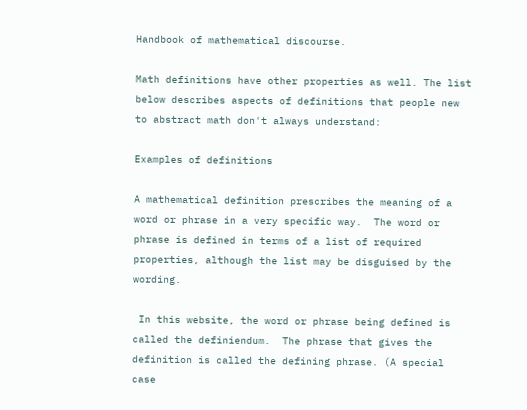Handbook of mathematical discourse.

Math definitions have other properties as well. The list below describes aspects of definitions that people new to abstract math don't always understand:

Examples of definitions

A mathematical definition prescribes the meaning of a word or phrase in a very specific way.  The word or phrase is defined in terms of a list of required properties, although the list may be disguised by the wording.

 In this website, the word or phrase being defined is called the definiendum.  The phrase that gives the definition is called the defining phrase. (A special case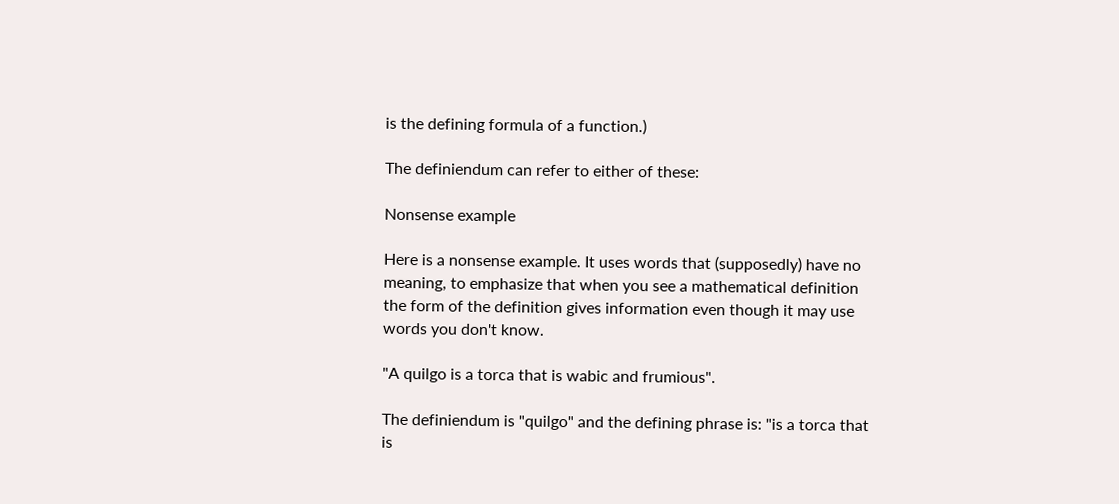is the defining formula of a function.)

The definiendum can refer to either of these:

Nonsense example

Here is a nonsense example. It uses words that (supposedly) have no meaning, to emphasize that when you see a mathematical definition the form of the definition gives information even though it may use words you don't know.

"A quilgo is a torca that is wabic and frumious".

The definiendum is "quilgo" and the defining phrase is: "is a torca that is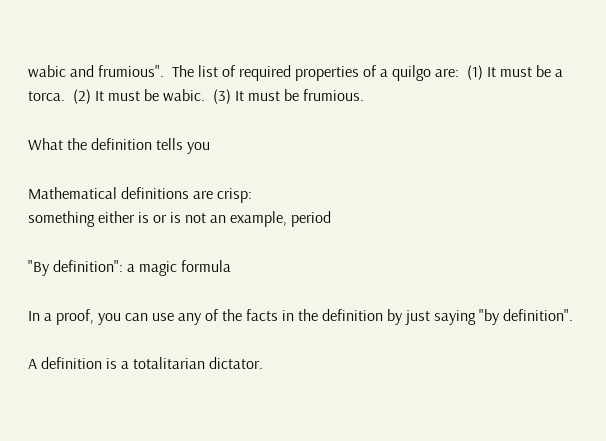wabic and frumious".  The list of required properties of a quilgo are:  (1) It must be a torca.  (2) It must be wabic.  (3) It must be frumious.

What the definition tells you

Mathematical definitions are crisp:
something either is or is not an example, period

"By definition": a magic formula

In a proof, you can use any of the facts in the definition by just saying "by definition".

A definition is a totalitarian dictator.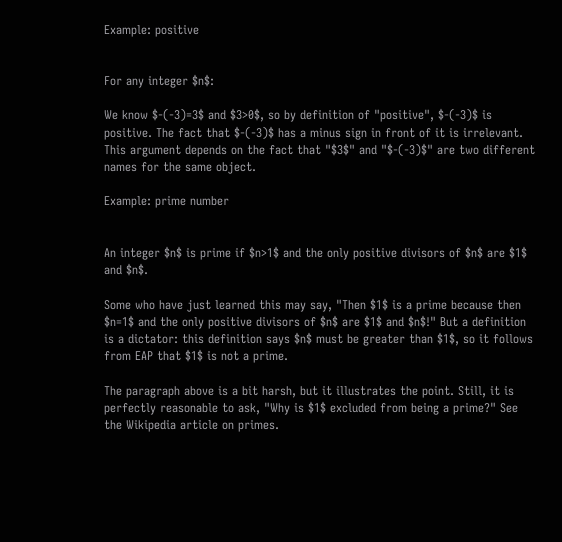Example: positive


For any integer $n$:

We know $-(-3)=3$ and $3>0$, so by definition of "positive", $-(-3)$ is positive. The fact that $-(-3)$ has a minus sign in front of it is irrelevant. This argument depends on the fact that "$3$" and "$-(-3)$" are two different names for the same object.

Example: prime number


An integer $n$ is prime if $n>1$ and the only positive divisors of $n$ are $1$ and $n$.

Some who have just learned this may say, "Then $1$ is a prime because then $n=1$ and the only positive divisors of $n$ are $1$ and $n$!" But a definition is a dictator: this definition says $n$ must be greater than $1$, so it follows from EAP that $1$ is not a prime.

The paragraph above is a bit harsh, but it illustrates the point. Still, it is perfectly reasonable to ask, "Why is $1$ excluded from being a prime?" See the Wikipedia article on primes.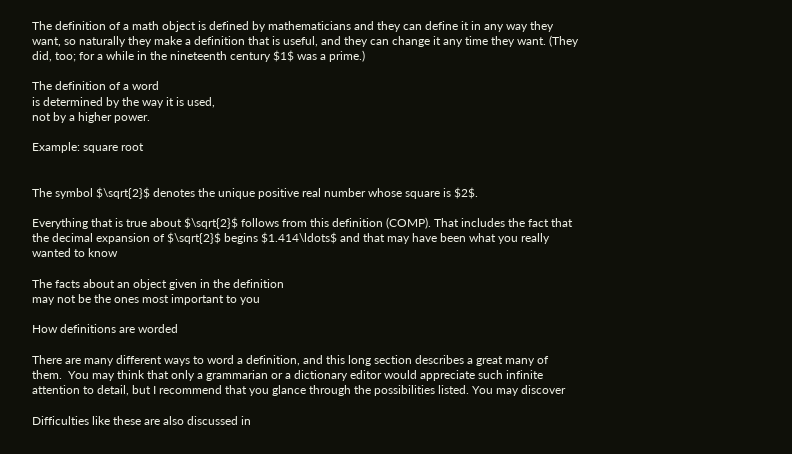The definition of a math object is defined by mathematicians and they can define it in any way they want, so naturally they make a definition that is useful, and they can change it any time they want. (They did, too; for a while in the nineteenth century $1$ was a prime.)

The definition of a word
is determined by the way it is used,
not by a higher power.

Example: square root


The symbol $\sqrt{2}$ denotes the unique positive real number whose square is $2$.

Everything that is true about $\sqrt{2}$ follows from this definition (COMP). That includes the fact that the decimal expansion of $\sqrt{2}$ begins $1.414\ldots$ and that may have been what you really wanted to know

The facts about an object given in the definition
may not be the ones most important to you

How definitions are worded

There are many different ways to word a definition, and this long section describes a great many of them.  You may think that only a grammarian or a dictionary editor would appreciate such infinite attention to detail, but I recommend that you glance through the possibilities listed. You may discover

Difficulties like these are also discussed in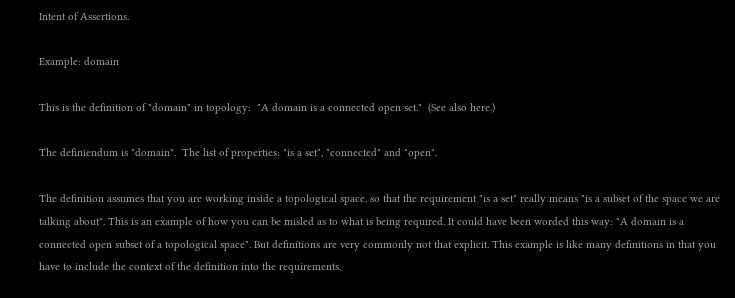Intent of Assertions.

Example: domain

This is the definition of "domain" in topology:  "A domain is a connected open set."  (See also here.)

The definiendum is "domain".  The list of properties: "is a set", "connected" and "open".

The definition assumes that you are working inside a topological space, so that the requirement "is a set" really means "is a subset of the space we are talking about". This is an example of how you can be misled as to what is being required. It could have been worded this way: "A domain is a connected open subset of a topological space". But definitions are very commonly not that explicit. This example is like many definitions in that you have to include the context of the definition into the requirements.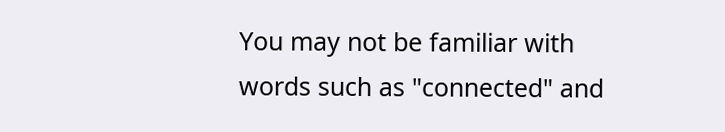You may not be familiar with words such as "connected" and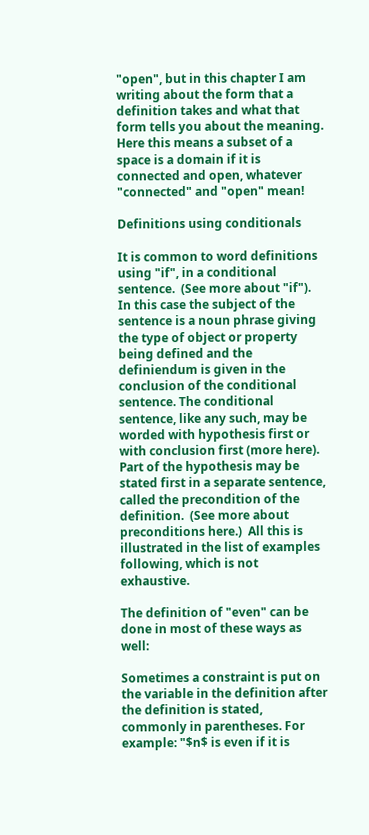"open", but in this chapter I am writing about the form that a definition takes and what that form tells you about the meaning.  Here this means a subset of a space is a domain if it is connected and open, whatever  "connected" and "open" mean!

Definitions using conditionals

It is common to word definitions using "if", in a conditional sentence.  (See more about "if").  In this case the subject of the sentence is a noun phrase giving the type of object or property being defined and the definiendum is given in the conclusion of the conditional sentence. The conditional sentence, like any such, may be worded with hypothesis first or with conclusion first (more here). Part of the hypothesis may be stated first in a separate sentence, called the precondition of the definition.  (See more about preconditions here.)  All this is illustrated in the list of examples following, which is not exhaustive.

The definition of "even" can be done in most of these ways as well:

Sometimes a constraint is put on the variable in the definition after the definition is stated, commonly in parentheses. For example: "$n$ is even if it is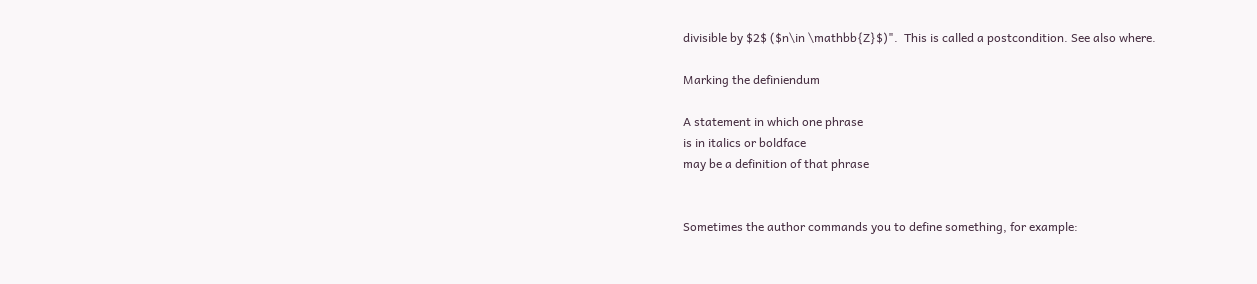divisible by $2$ ($n\in \mathbb{Z}$)".  This is called a postcondition. See also where.

Marking the definiendum

A statement in which one phrase
is in italics or boldface
may be a definition of that phrase


Sometimes the author commands you to define something, for example: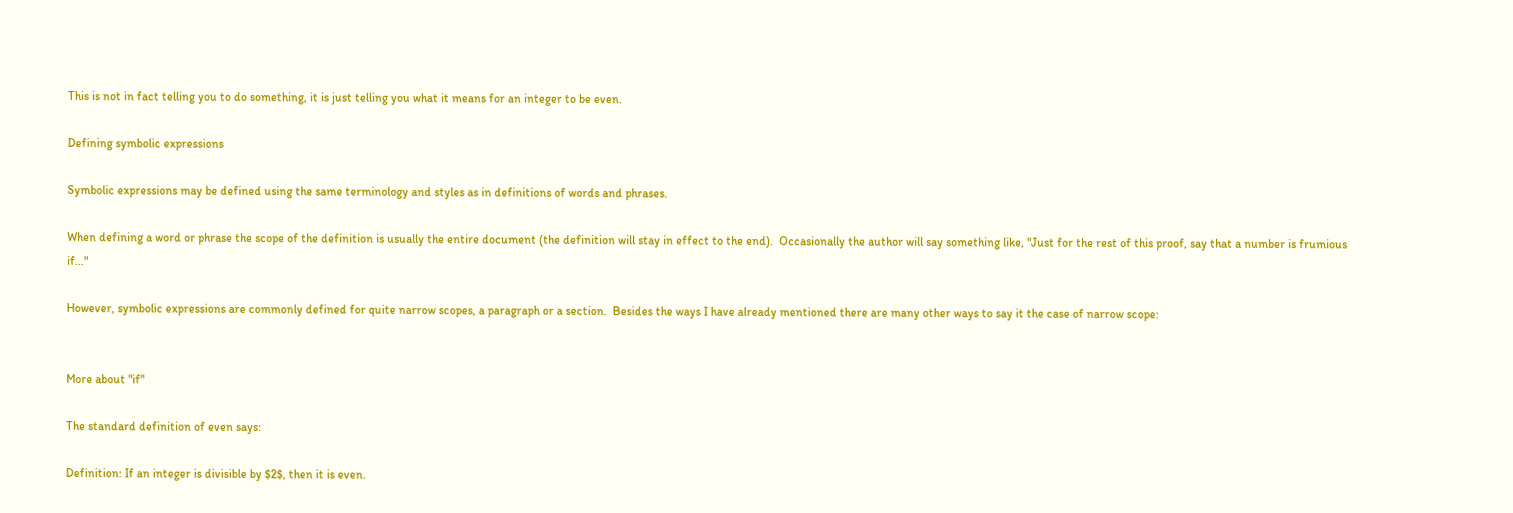This is not in fact telling you to do something, it is just telling you what it means for an integer to be even.

Defining symbolic expressions

Symbolic expressions may be defined using the same terminology and styles as in definitions of words and phrases.

When defining a word or phrase the scope of the definition is usually the entire document (the definition will stay in effect to the end).  Occasionally the author will say something like, "Just for the rest of this proof, say that a number is frumious if…"

However, symbolic expressions are commonly defined for quite narrow scopes, a paragraph or a section.  Besides the ways I have already mentioned there are many other ways to say it the case of narrow scope:


More about "if"

The standard definition of even says:

Definition: If an integer is divisible by $2$, then it is even.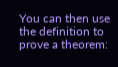You can then use the definition to prove a theorem: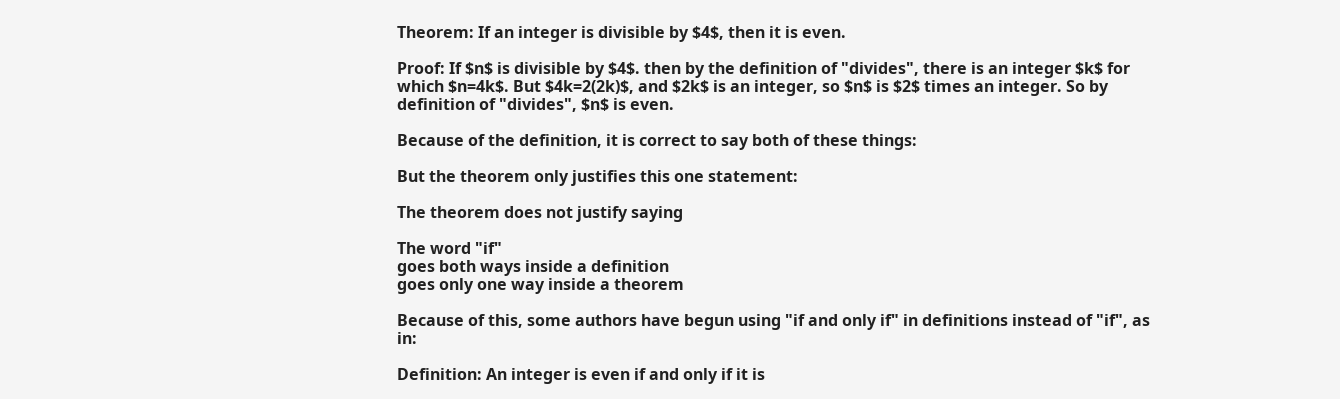Theorem: If an integer is divisible by $4$, then it is even.

Proof: If $n$ is divisible by $4$. then by the definition of "divides", there is an integer $k$ for which $n=4k$. But $4k=2(2k)$, and $2k$ is an integer, so $n$ is $2$ times an integer. So by definition of "divides", $n$ is even.

Because of the definition, it is correct to say both of these things:

But the theorem only justifies this one statement:

The theorem does not justify saying

The word "if"
goes both ways inside a definition
goes only one way inside a theorem

Because of this, some authors have begun using "if and only if" in definitions instead of "if", as in:

Definition: An integer is even if and only if it is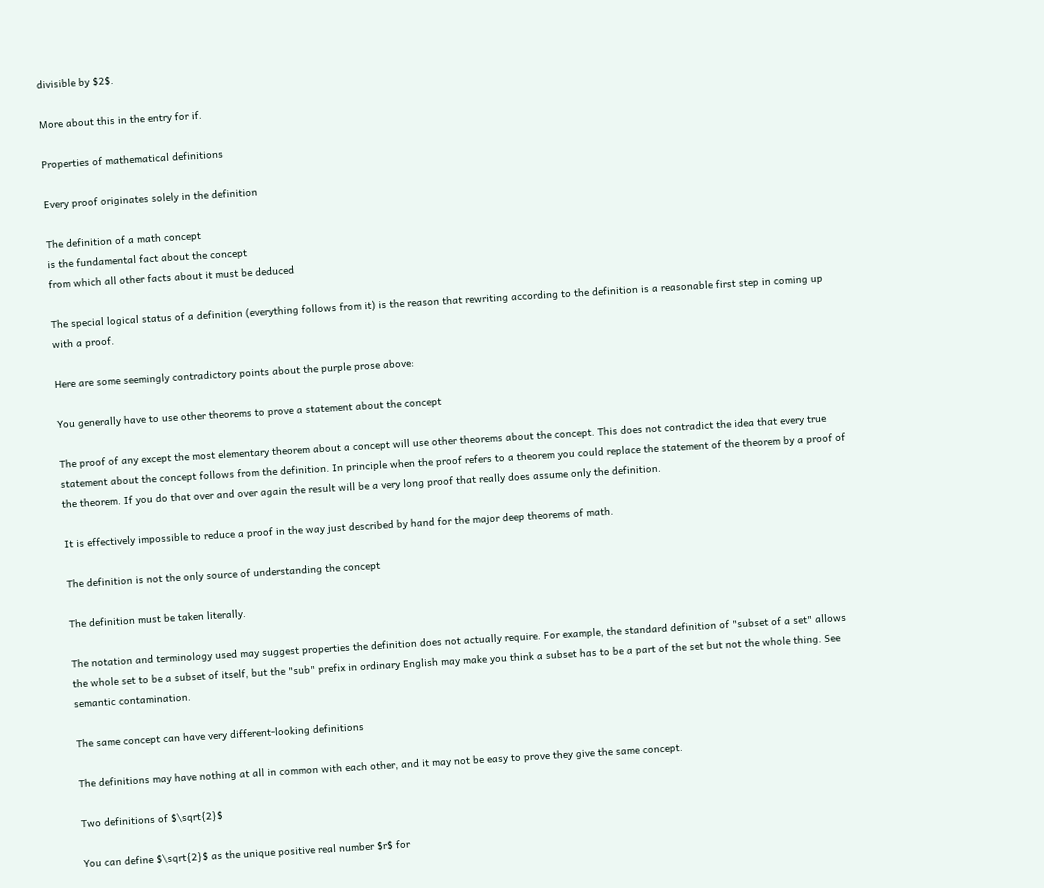divisible by $2$.

More about this in the entry for if.

Properties of mathematical definitions

Every proof originates solely in the definition

The definition of a math concept
is the fundamental fact about the concept
from which all other facts about it must be deduced

The special logical status of a definition (everything follows from it) is the reason that rewriting according to the definition is a reasonable first step in coming up with a proof.

Here are some seemingly contradictory points about the purple prose above:

You generally have to use other theorems to prove a statement about the concept

The proof of any except the most elementary theorem about a concept will use other theorems about the concept. This does not contradict the idea that every true statement about the concept follows from the definition. In principle when the proof refers to a theorem you could replace the statement of the theorem by a proof of the theorem. If you do that over and over again the result will be a very long proof that really does assume only the definition.

It is effectively impossible to reduce a proof in the way just described by hand for the major deep theorems of math.

The definition is not the only source of understanding the concept

The definition must be taken literally.

The notation and terminology used may suggest properties the definition does not actually require. For example, the standard definition of "subset of a set" allows the whole set to be a subset of itself, but the "sub" prefix in ordinary English may make you think a subset has to be a part of the set but not the whole thing. See semantic contamination.

The same concept can have very different-looking definitions

The definitions may have nothing at all in common with each other, and it may not be easy to prove they give the same concept.

Two definitions of $\sqrt{2}$

You can define $\sqrt{2}$ as the unique positive real number $r$ for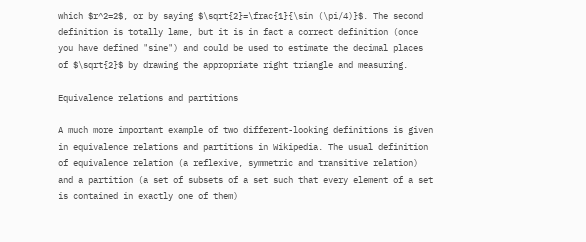which $r^2=2$, or by saying $\sqrt{2}=\frac{1}{\sin (\pi/4)}$. The second definition is totally lame, but it is in fact a correct definition (once you have defined "sine") and could be used to estimate the decimal places of $\sqrt{2}$ by drawing the appropriate right triangle and measuring.

Equivalence relations and partitions

A much more important example of two different-looking definitions is given in equivalence relations and partitions in Wikipedia. The usual definition of equivalence relation (a reflexive, symmetric and transitive relation) and a partition (a set of subsets of a set such that every element of a set is contained in exactly one of them)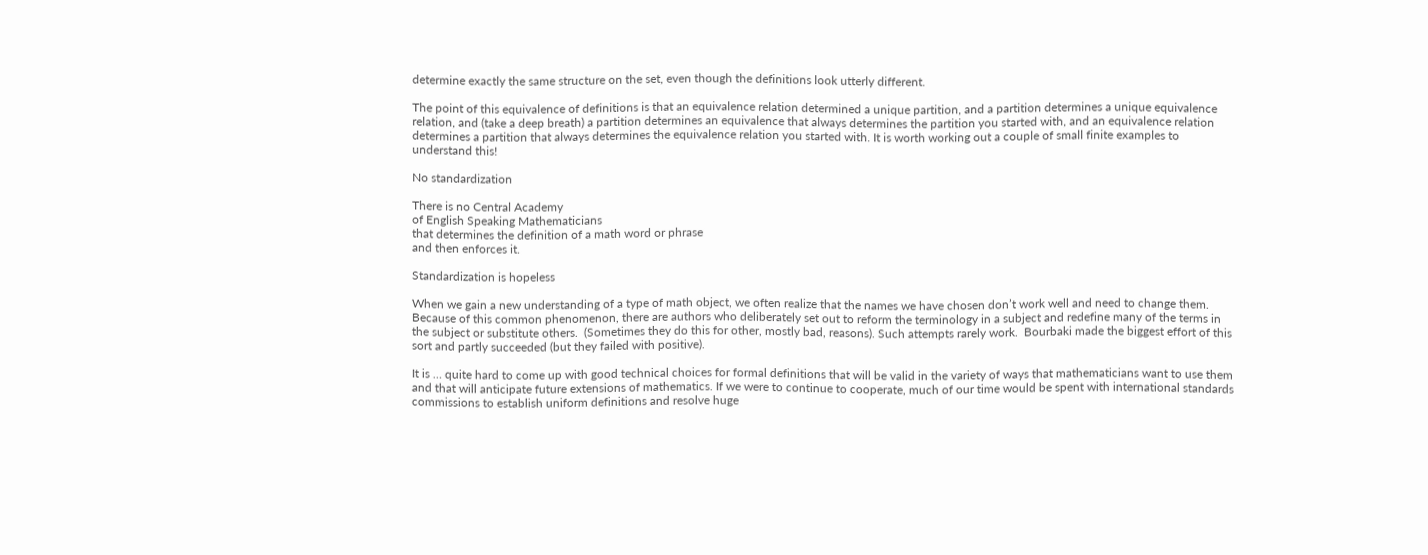determine exactly the same structure on the set, even though the definitions look utterly different.

The point of this equivalence of definitions is that an equivalence relation determined a unique partition, and a partition determines a unique equivalence relation, and (take a deep breath) a partition determines an equivalence that always determines the partition you started with, and an equivalence relation determines a partition that always determines the equivalence relation you started with. It is worth working out a couple of small finite examples to understand this!

No standardization

There is no Central Academy
of English Speaking Mathematicians
that determines the definition of a math word or phrase
and then enforces it.

Standardization is hopeless

When we gain a new understanding of a type of math object, we often realize that the names we have chosen don’t work well and need to change them.  Because of this common phenomenon, there are authors who deliberately set out to reform the terminology in a subject and redefine many of the terms in the subject or substitute others.  (Sometimes they do this for other, mostly bad, reasons). Such attempts rarely work.  Bourbaki made the biggest effort of this sort and partly succeeded (but they failed with positive).

It is … quite hard to come up with good technical choices for formal definitions that will be valid in the variety of ways that mathematicians want to use them and that will anticipate future extensions of mathematics. If we were to continue to cooperate, much of our time would be spent with international standards commissions to establish uniform definitions and resolve huge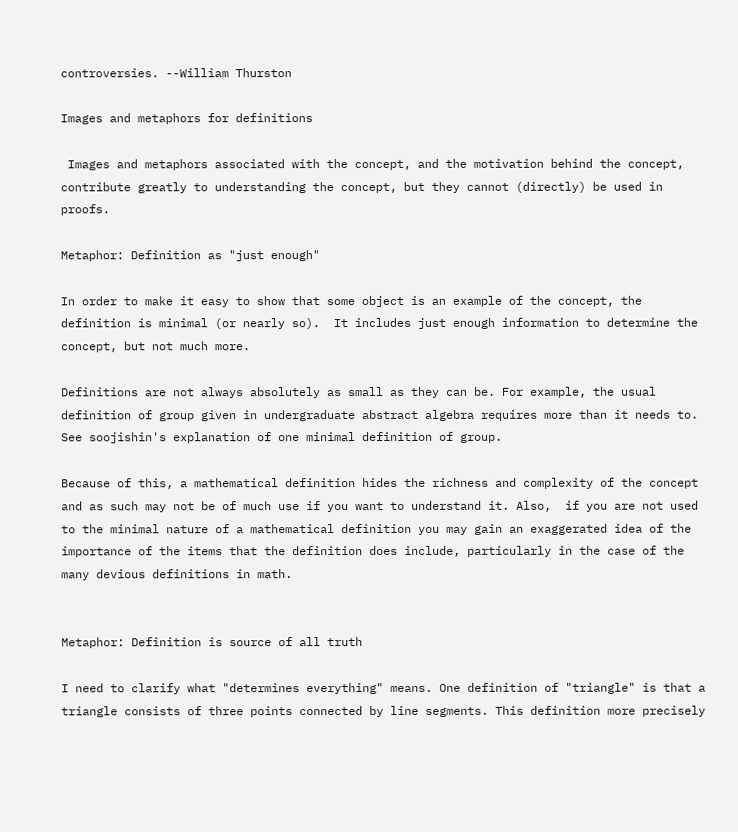controversies. --William Thurston

Images and metaphors for definitions

 Images and metaphors associated with the concept, and the motivation behind the concept, contribute greatly to understanding the concept, but they cannot (directly) be used in proofs.

Metaphor: Definition as "just enough"

In order to make it easy to show that some object is an example of the concept, the definition is minimal (or nearly so).  It includes just enough information to determine the concept, but not much more.

Definitions are not always absolutely as small as they can be. For example, the usual definition of group given in undergraduate abstract algebra requires more than it needs to. See soojishin's explanation of one minimal definition of group.

Because of this, a mathematical definition hides the richness and complexity of the concept and as such may not be of much use if you want to understand it. Also,  if you are not used to the minimal nature of a mathematical definition you may gain an exaggerated idea of the importance of the items that the definition does include, particularly in the case of the many devious definitions in math.


Metaphor: Definition is source of all truth

I need to clarify what "determines everything" means. One definition of "triangle" is that a triangle consists of three points connected by line segments. This definition more precisely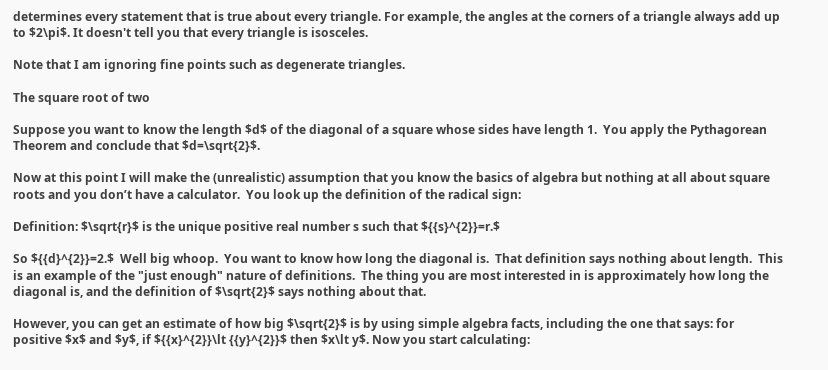determines every statement that is true about every triangle. For example, the angles at the corners of a triangle always add up to $2\pi$. It doesn't tell you that every triangle is isosceles.

Note that I am ignoring fine points such as degenerate triangles.

The square root of two

Suppose you want to know the length $d$ of the diagonal of a square whose sides have length 1.  You apply the Pythagorean Theorem and conclude that $d=\sqrt{2}$.

Now at this point I will make the (unrealistic) assumption that you know the basics of algebra but nothing at all about square roots and you don’t have a calculator.  You look up the definition of the radical sign:

Definition: $\sqrt{r}$ is the unique positive real number s such that ${{s}^{2}}=r.$

So ${{d}^{2}}=2.$  Well big whoop.  You want to know how long the diagonal is.  That definition says nothing about length.  This is an example of the "just enough" nature of definitions.  The thing you are most interested in is approximately how long the diagonal is, and the definition of $\sqrt{2}$ says nothing about that.

However, you can get an estimate of how big $\sqrt{2}$ is by using simple algebra facts, including the one that says: for positive $x$ and $y$, if ${{x}^{2}}\lt {{y}^{2}}$ then $x\lt y$. Now you start calculating: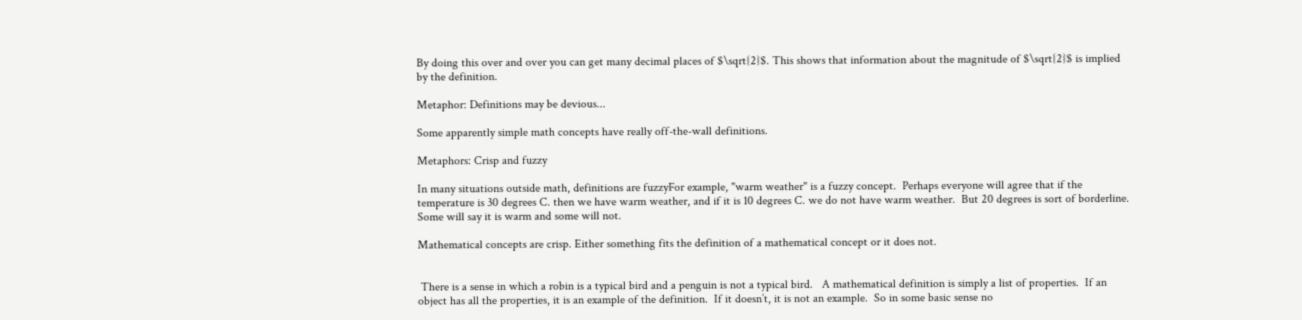By doing this over and over you can get many decimal places of $\sqrt{2}$. This shows that information about the magnitude of $\sqrt{2}$ is implied by the definition.

Metaphor: Definitions may be devious...

Some apparently simple math concepts have really off-the-wall definitions.

Metaphors: Crisp and fuzzy

In many situations outside math, definitions are fuzzyFor example, "warm weather" is a fuzzy concept.  Perhaps everyone will agree that if the temperature is 30 degrees C. then we have warm weather, and if it is 10 degrees C. we do not have warm weather.  But 20 degrees is sort of borderline.  Some will say it is warm and some will not.

Mathematical concepts are crisp. Either something fits the definition of a mathematical concept or it does not.


 There is a sense in which a robin is a typical bird and a penguin is not a typical bird.   A mathematical definition is simply a list of properties.  If an object has all the properties, it is an example of the definition.  If it doesn’t, it is not an example.  So in some basic sense no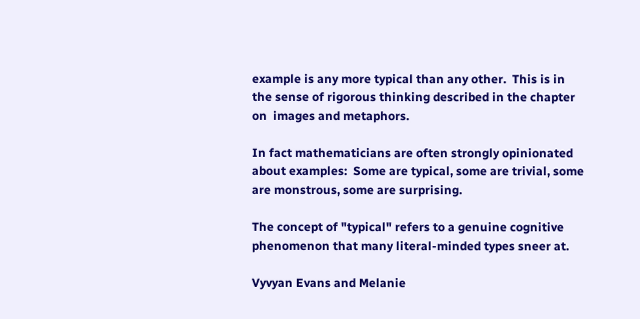example is any more typical than any other.  This is in the sense of rigorous thinking described in the chapter on  images and metaphors.

In fact mathematicians are often strongly opinionated about examples:  Some are typical, some are trivial, some are monstrous, some are surprising.

The concept of "typical" refers to a genuine cognitive phenomenon that many literal-minded types sneer at.

Vyvyan Evans and Melanie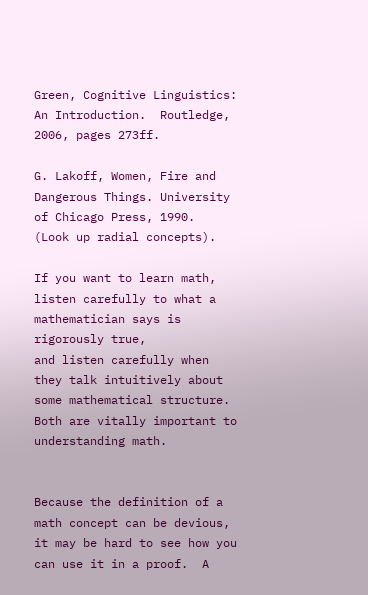Green, Cognitive Linguistics: An Introduction.  Routledge, 2006, pages 273ff.

G. Lakoff, Women, Fire and Dangerous Things. University of Chicago Press, 1990.  (Look up radial concepts).

If you want to learn math,
listen carefully to what a mathematician says is rigorously true,
and listen carefully when they talk intuitively about some mathematical structure.
Both are vitally important to understanding math.


Because the definition of a math concept can be devious, it may be hard to see how you can use it in a proof.  A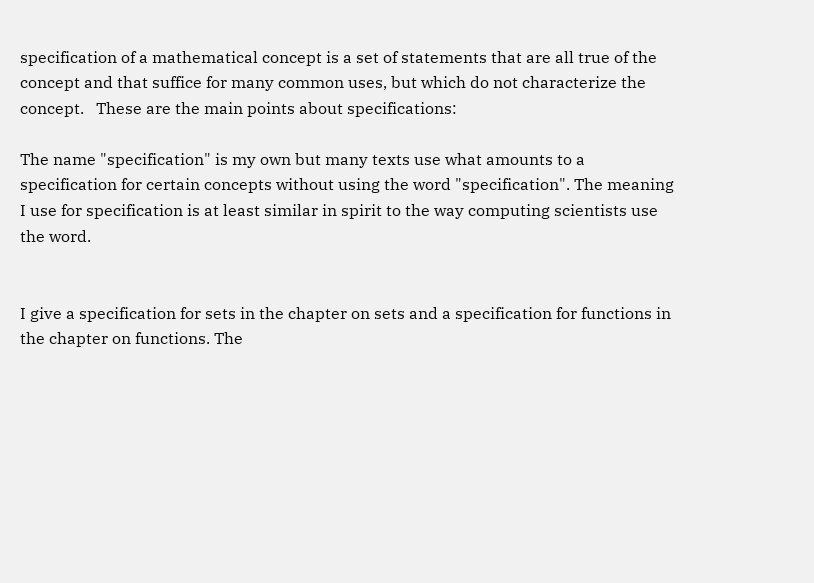specification of a mathematical concept is a set of statements that are all true of the concept and that suffice for many common uses, but which do not characterize the concept.   These are the main points about specifications:

The name "specification" is my own but many texts use what amounts to a specification for certain concepts without using the word "specification". The meaning I use for specification is at least similar in spirit to the way computing scientists use the word.


I give a specification for sets in the chapter on sets and a specification for functions in the chapter on functions. The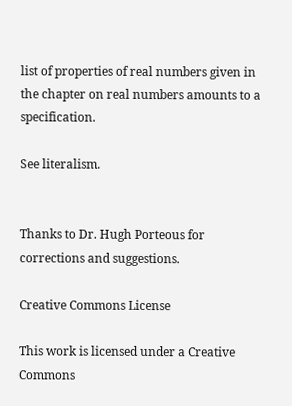list of properties of real numbers given in the chapter on real numbers amounts to a specification.

See literalism.


Thanks to Dr. Hugh Porteous for corrections and suggestions.

Creative Commons License

This work is licensed under a Creative Commons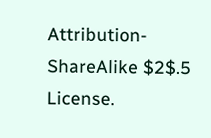Attribution-ShareAlike $2$.5 License.